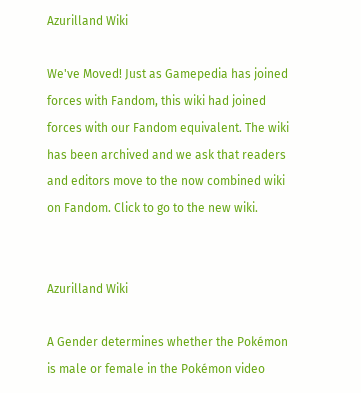Azurilland Wiki

We've Moved! Just as Gamepedia has joined forces with Fandom, this wiki had joined forces with our Fandom equivalent. The wiki has been archived and we ask that readers and editors move to the now combined wiki on Fandom. Click to go to the new wiki.


Azurilland Wiki

A Gender determines whether the Pokémon is male or female in the Pokémon video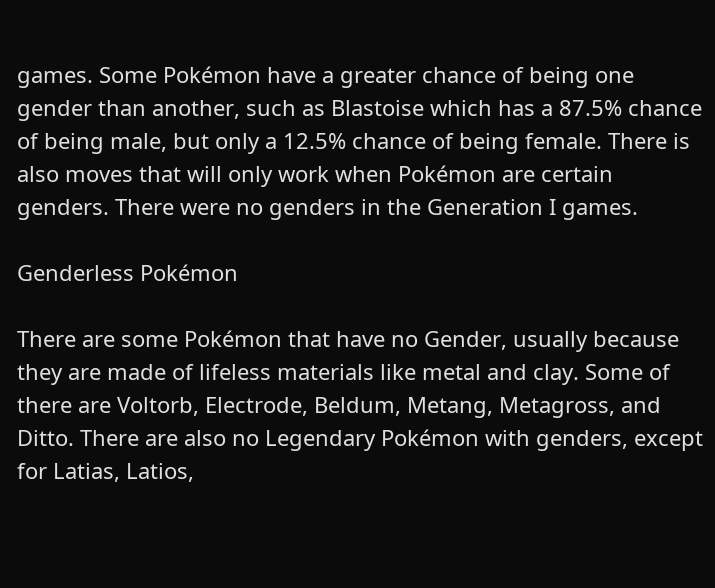games. Some Pokémon have a greater chance of being one gender than another, such as Blastoise which has a 87.5% chance of being male, but only a 12.5% chance of being female. There is also moves that will only work when Pokémon are certain genders. There were no genders in the Generation I games.

Genderless Pokémon

There are some Pokémon that have no Gender, usually because they are made of lifeless materials like metal and clay. Some of there are Voltorb, Electrode, Beldum, Metang, Metagross, and Ditto. There are also no Legendary Pokémon with genders, except for Latias, Latios,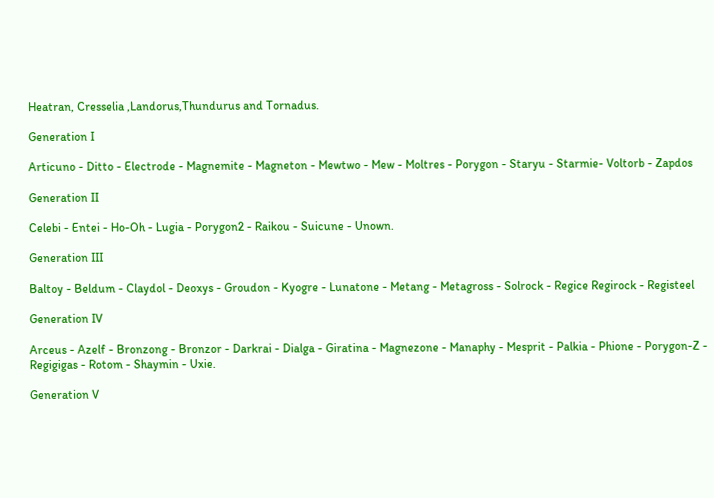Heatran, Cresselia ,Landorus,Thundurus and Tornadus.

Generation I

Articuno - Ditto - Electrode - Magnemite - Magneton - Mewtwo - Mew - Moltres - Porygon - Staryu - Starmie- Voltorb - Zapdos

Generation II

Celebi - Entei - Ho-Oh - Lugia - Porygon2 - Raikou - Suicune - Unown.

Generation III

Baltoy - Beldum - Claydol - Deoxys - Groudon - Kyogre - Lunatone - Metang - Metagross - Solrock - Regice Regirock - Registeel

Generation IV

Arceus - Azelf - Bronzong - Bronzor - Darkrai - Dialga - Giratina - Magnezone - Manaphy - Mesprit - Palkia - Phione - Porygon-Z - Regigigas - Rotom - Shaymin - Uxie.

Generation V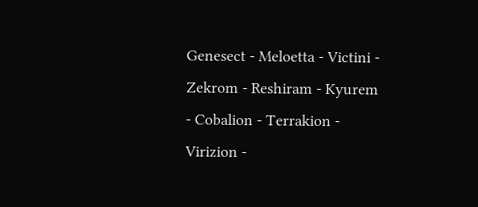Genesect - Meloetta - Victini - Zekrom - Reshiram - Kyurem - Cobalion - Terrakion - Virizion -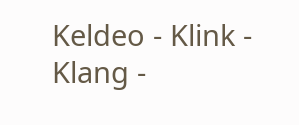Keldeo - Klink - Klang -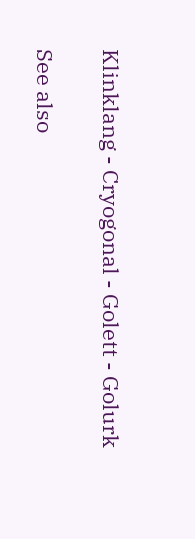Klinklang - Cryogonal - Golett - Golurk

See also